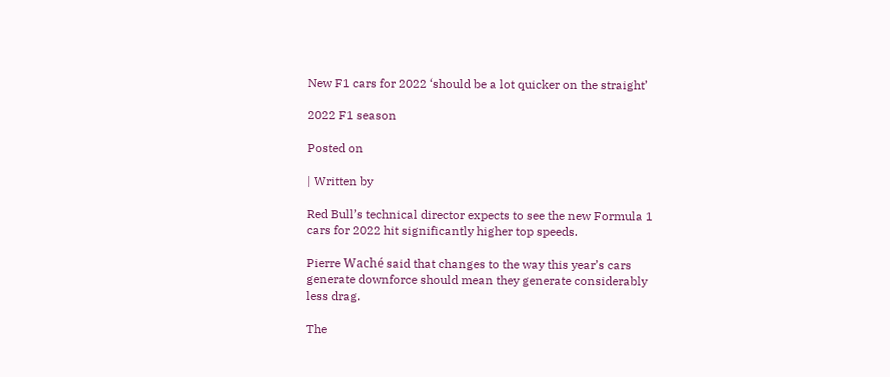New F1 cars for 2022 ‘should be a lot quicker on the straight’

2022 F1 season

Posted on

| Written by

Red Bull’s technical director expects to see the new Formula 1 cars for 2022 hit significantly higher top speeds.

Pierre Waché said that changes to the way this year’s cars generate downforce should mean they generate considerably less drag.

The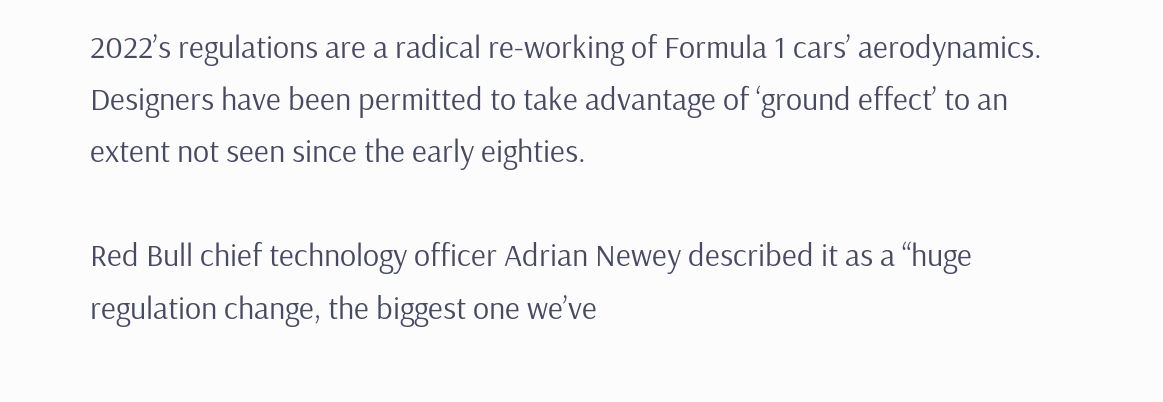2022’s regulations are a radical re-working of Formula 1 cars’ aerodynamics. Designers have been permitted to take advantage of ‘ground effect’ to an extent not seen since the early eighties.

Red Bull chief technology officer Adrian Newey described it as a “huge regulation change, the biggest one we’ve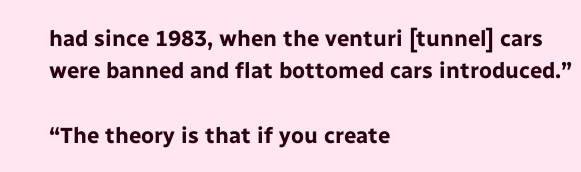had since 1983, when the venturi [tunnel] cars were banned and flat bottomed cars introduced.”

“The theory is that if you create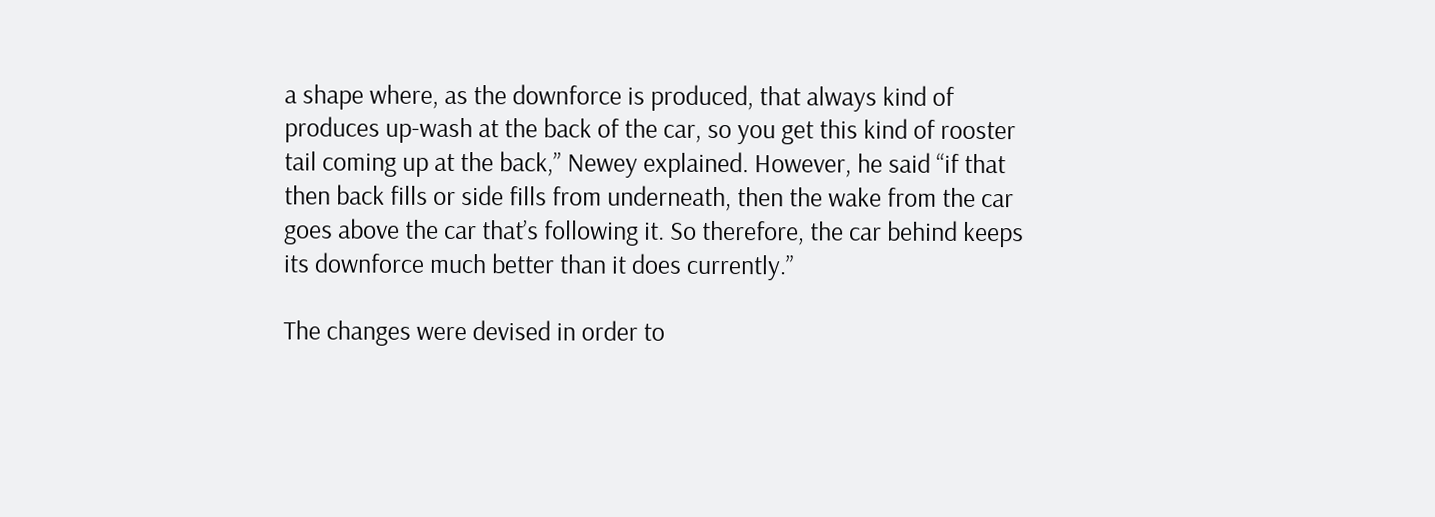a shape where, as the downforce is produced, that always kind of produces up-wash at the back of the car, so you get this kind of rooster tail coming up at the back,” Newey explained. However, he said “if that then back fills or side fills from underneath, then the wake from the car goes above the car that’s following it. So therefore, the car behind keeps its downforce much better than it does currently.”

The changes were devised in order to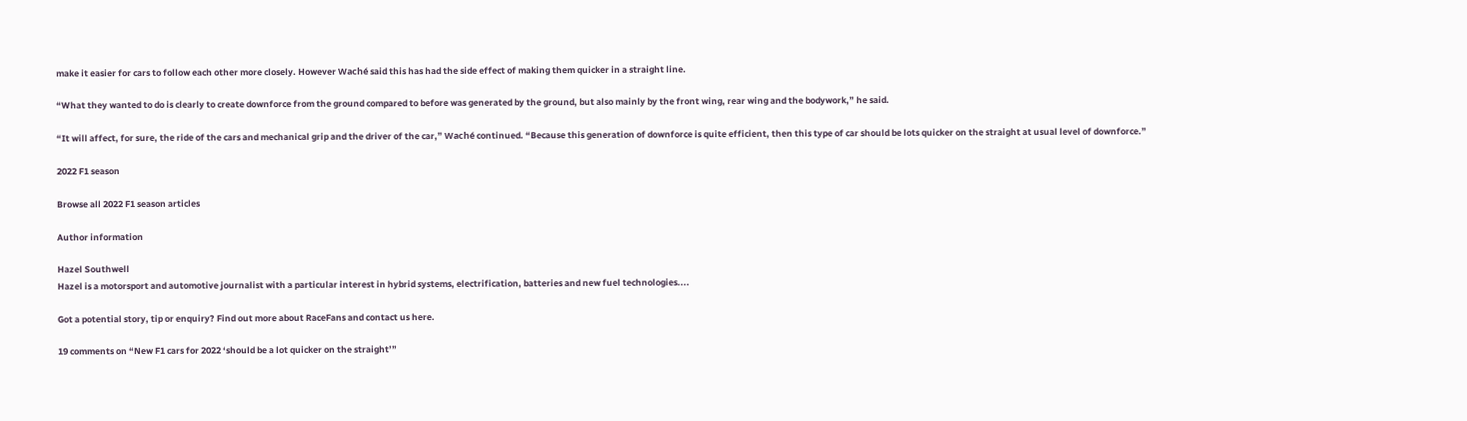make it easier for cars to follow each other more closely. However Waché said this has had the side effect of making them quicker in a straight line.

“What they wanted to do is clearly to create downforce from the ground compared to before was generated by the ground, but also mainly by the front wing, rear wing and the bodywork,” he said.

“It will affect, for sure, the ride of the cars and mechanical grip and the driver of the car,” Waché continued. “Because this generation of downforce is quite efficient, then this type of car should be lots quicker on the straight at usual level of downforce.”

2022 F1 season

Browse all 2022 F1 season articles

Author information

Hazel Southwell
Hazel is a motorsport and automotive journalist with a particular interest in hybrid systems, electrification, batteries and new fuel technologies....

Got a potential story, tip or enquiry? Find out more about RaceFans and contact us here.

19 comments on “New F1 cars for 2022 ‘should be a lot quicker on the straight’”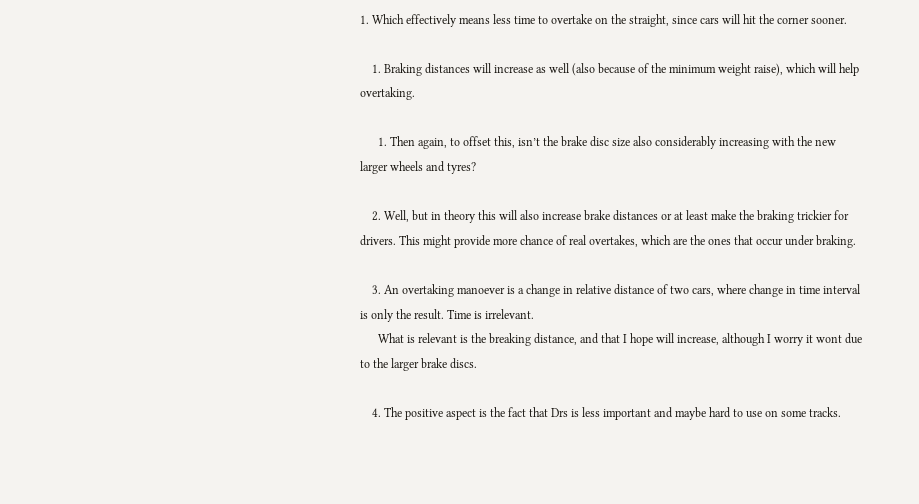1. Which effectively means less time to overtake on the straight, since cars will hit the corner sooner.

    1. Braking distances will increase as well (also because of the minimum weight raise), which will help overtaking.

      1. Then again, to offset this, isn’t the brake disc size also considerably increasing with the new larger wheels and tyres?

    2. Well, but in theory this will also increase brake distances or at least make the braking trickier for drivers. This might provide more chance of real overtakes, which are the ones that occur under braking.

    3. An overtaking manoever is a change in relative distance of two cars, where change in time interval is only the result. Time is irrelevant.
      What is relevant is the breaking distance, and that I hope will increase, although I worry it wont due to the larger brake discs.

    4. The positive aspect is the fact that Drs is less important and maybe hard to use on some tracks.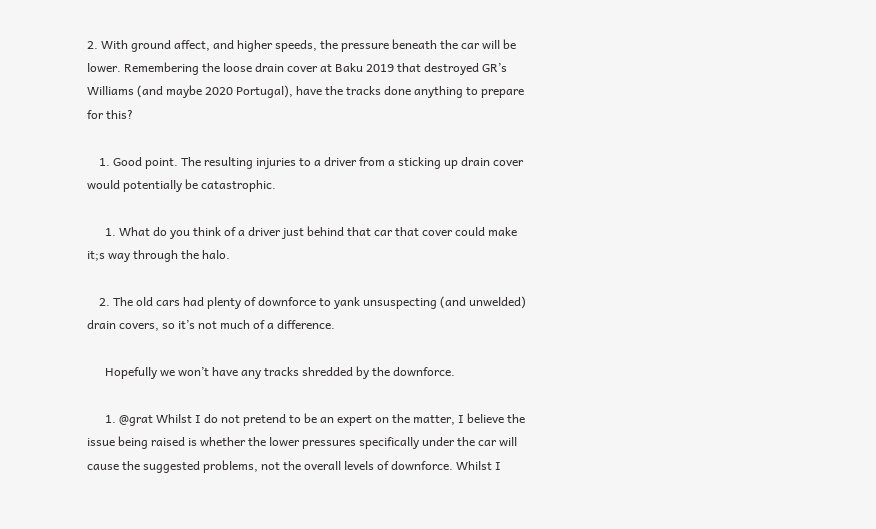2. With ground affect, and higher speeds, the pressure beneath the car will be lower. Remembering the loose drain cover at Baku 2019 that destroyed GR’s Williams (and maybe 2020 Portugal), have the tracks done anything to prepare for this?

    1. Good point. The resulting injuries to a driver from a sticking up drain cover would potentially be catastrophic.

      1. What do you think of a driver just behind that car that cover could make it;s way through the halo.

    2. The old cars had plenty of downforce to yank unsuspecting (and unwelded) drain covers, so it’s not much of a difference.

      Hopefully we won’t have any tracks shredded by the downforce.

      1. @grat Whilst I do not pretend to be an expert on the matter, I believe the issue being raised is whether the lower pressures specifically under the car will cause the suggested problems, not the overall levels of downforce. Whilst I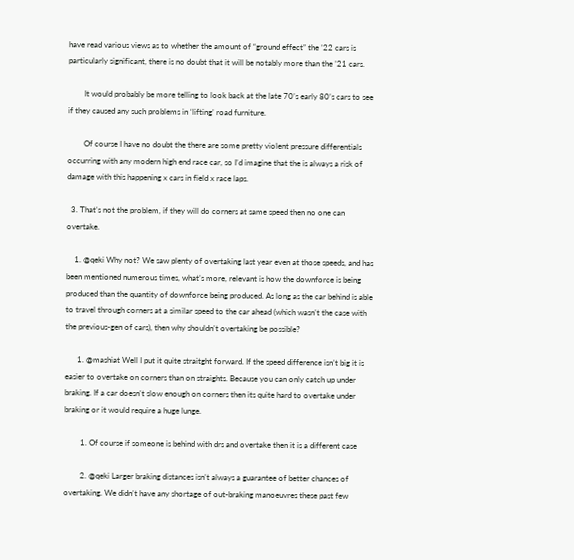have read various views as to whether the amount of “ground effect” the ’22 cars is particularly significant, there is no doubt that it will be notably more than the ’21 cars.

        It would probably be more telling to look back at the late 70’s early 80’s cars to see if they caused any such problems in ‘lifting’ road furniture.

        Of course I have no doubt the there are some pretty violent pressure differentials occurring with any modern high end race car, so I’d imagine that the is always a risk of damage with this happening x cars in field x race laps.

  3. That’s not the problem, if they will do corners at same speed then no one can overtake.

    1. @qeki Why not? We saw plenty of overtaking last year even at those speeds, and has been mentioned numerous times, what’s more, relevant is how the downforce is being produced than the quantity of downforce being produced. As long as the car behind is able to travel through corners at a similar speed to the car ahead (which wasn’t the case with the previous-gen of cars), then why shouldn’t overtaking be possible?

      1. @mashiat Well I put it quite straitght forward. If the speed difference isn’t big it is easier to overtake on corners than on straights. Because you can only catch up under braking. If a car doesn’t slow enough on corners then its quite hard to overtake under braking or it would require a huge lunge.

        1. Of course if someone is behind with drs and overtake then it is a different case

        2. @qeki Larger braking distances isn’t always a guarantee of better chances of overtaking. We didn’t have any shortage of out-braking manoeuvres these past few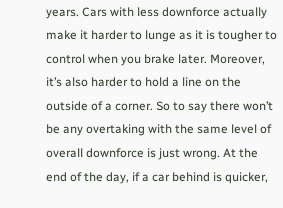years. Cars with less downforce actually make it harder to lunge as it is tougher to control when you brake later. Moreover, it’s also harder to hold a line on the outside of a corner. So to say there won’t be any overtaking with the same level of overall downforce is just wrong. At the end of the day, if a car behind is quicker,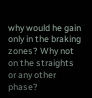why would he gain only in the braking zones? Why not on the straights or any other phase?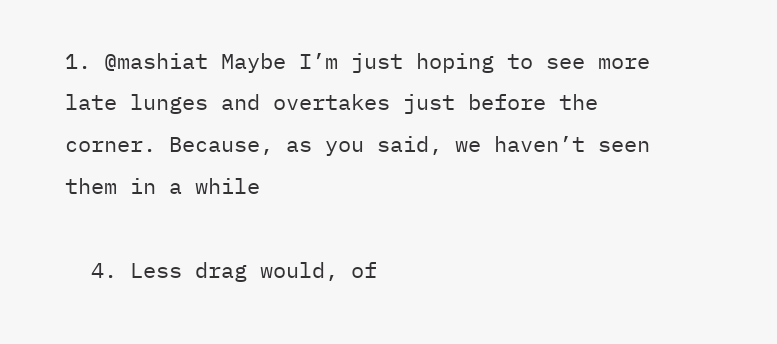1. @mashiat Maybe I’m just hoping to see more late lunges and overtakes just before the corner. Because, as you said, we haven’t seen them in a while

  4. Less drag would, of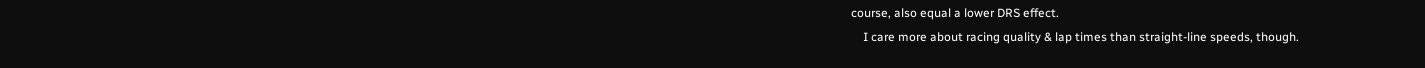course, also equal a lower DRS effect.
    I care more about racing quality & lap times than straight-line speeds, though.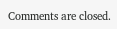Comments are closed.